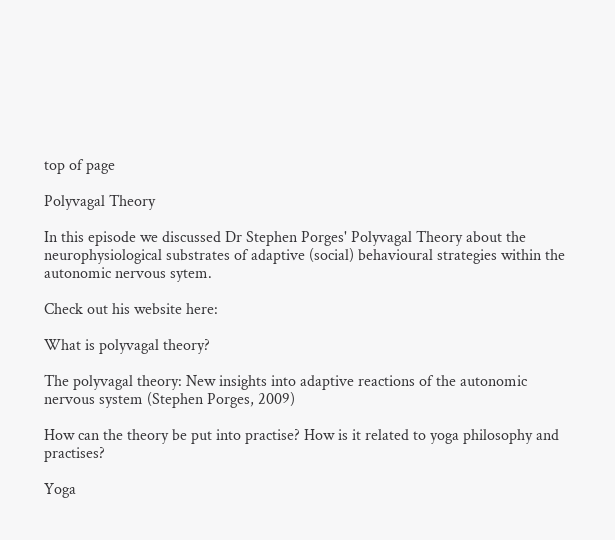top of page

Polyvagal Theory

In this episode we discussed Dr Stephen Porges' Polyvagal Theory about the neurophysiological substrates of adaptive (social) behavioural strategies within the autonomic nervous sytem.

Check out his website here:

What is polyvagal theory?

The polyvagal theory: New insights into adaptive reactions of the autonomic nervous system (Stephen Porges, 2009)

How can the theory be put into practise? How is it related to yoga philosophy and practises?

Yoga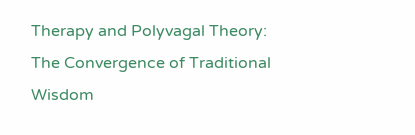Therapy and Polyvagal Theory: The Convergence of Traditional Wisdom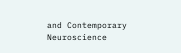and Contemporary Neuroscience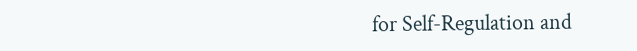for Self-Regulation and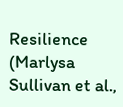Resilience (Marlysa Sullivan et al.,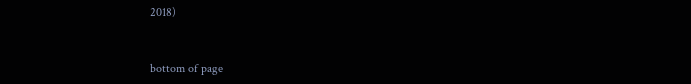2018)


bottom of page